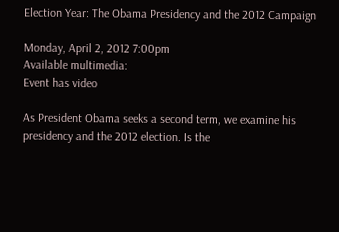Election Year: The Obama Presidency and the 2012 Campaign

Monday, April 2, 2012 7:00pm
Available multimedia:
Event has video

As President Obama seeks a second term, we examine his presidency and the 2012 election. Is the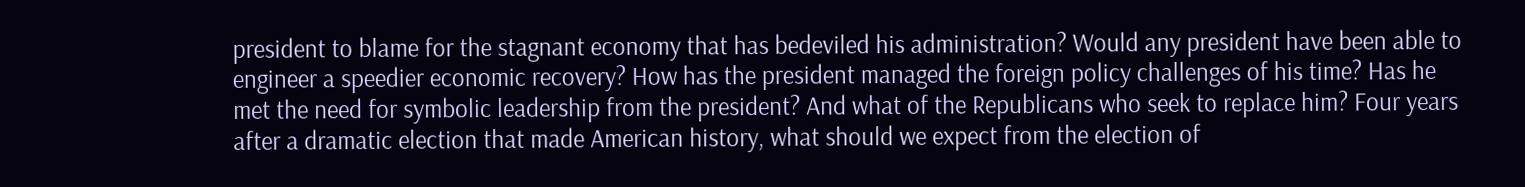president to blame for the stagnant economy that has bedeviled his administration? Would any president have been able to engineer a speedier economic recovery? How has the president managed the foreign policy challenges of his time? Has he met the need for symbolic leadership from the president? And what of the Republicans who seek to replace him? Four years after a dramatic election that made American history, what should we expect from the election of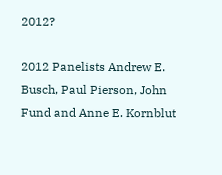2012?

2012 Panelists Andrew E. Busch, Paul Pierson, John Fund and Anne E. Kornblut